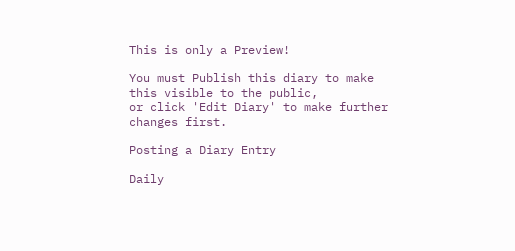This is only a Preview!

You must Publish this diary to make this visible to the public,
or click 'Edit Diary' to make further changes first.

Posting a Diary Entry

Daily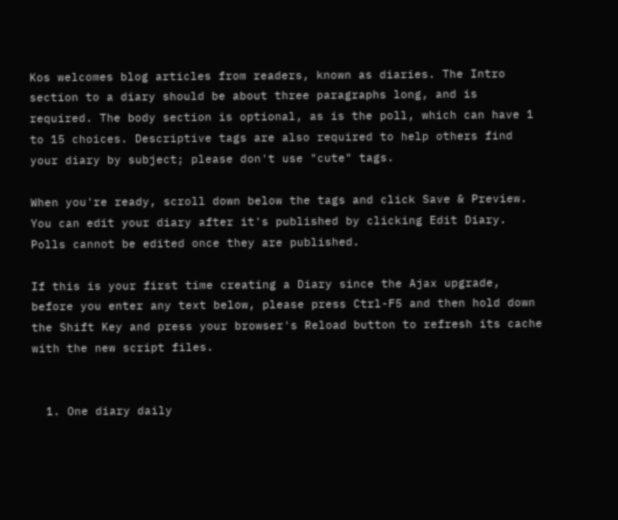Kos welcomes blog articles from readers, known as diaries. The Intro section to a diary should be about three paragraphs long, and is required. The body section is optional, as is the poll, which can have 1 to 15 choices. Descriptive tags are also required to help others find your diary by subject; please don't use "cute" tags.

When you're ready, scroll down below the tags and click Save & Preview. You can edit your diary after it's published by clicking Edit Diary. Polls cannot be edited once they are published.

If this is your first time creating a Diary since the Ajax upgrade, before you enter any text below, please press Ctrl-F5 and then hold down the Shift Key and press your browser's Reload button to refresh its cache with the new script files.


  1. One diary daily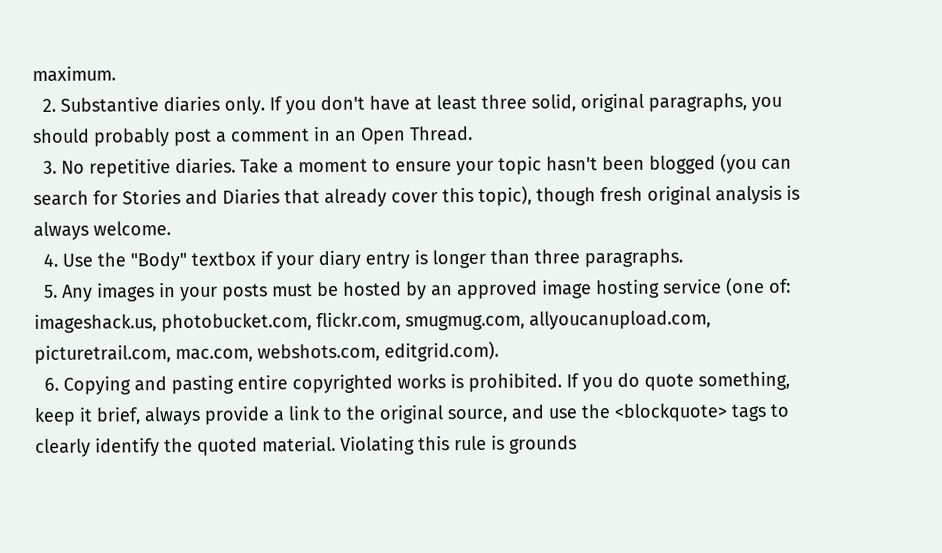maximum.
  2. Substantive diaries only. If you don't have at least three solid, original paragraphs, you should probably post a comment in an Open Thread.
  3. No repetitive diaries. Take a moment to ensure your topic hasn't been blogged (you can search for Stories and Diaries that already cover this topic), though fresh original analysis is always welcome.
  4. Use the "Body" textbox if your diary entry is longer than three paragraphs.
  5. Any images in your posts must be hosted by an approved image hosting service (one of: imageshack.us, photobucket.com, flickr.com, smugmug.com, allyoucanupload.com, picturetrail.com, mac.com, webshots.com, editgrid.com).
  6. Copying and pasting entire copyrighted works is prohibited. If you do quote something, keep it brief, always provide a link to the original source, and use the <blockquote> tags to clearly identify the quoted material. Violating this rule is grounds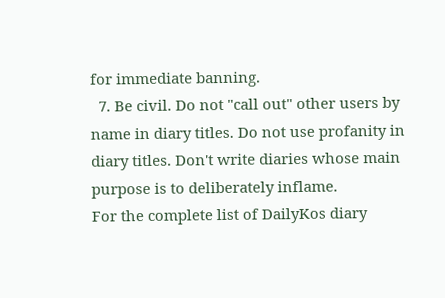for immediate banning.
  7. Be civil. Do not "call out" other users by name in diary titles. Do not use profanity in diary titles. Don't write diaries whose main purpose is to deliberately inflame.
For the complete list of DailyKos diary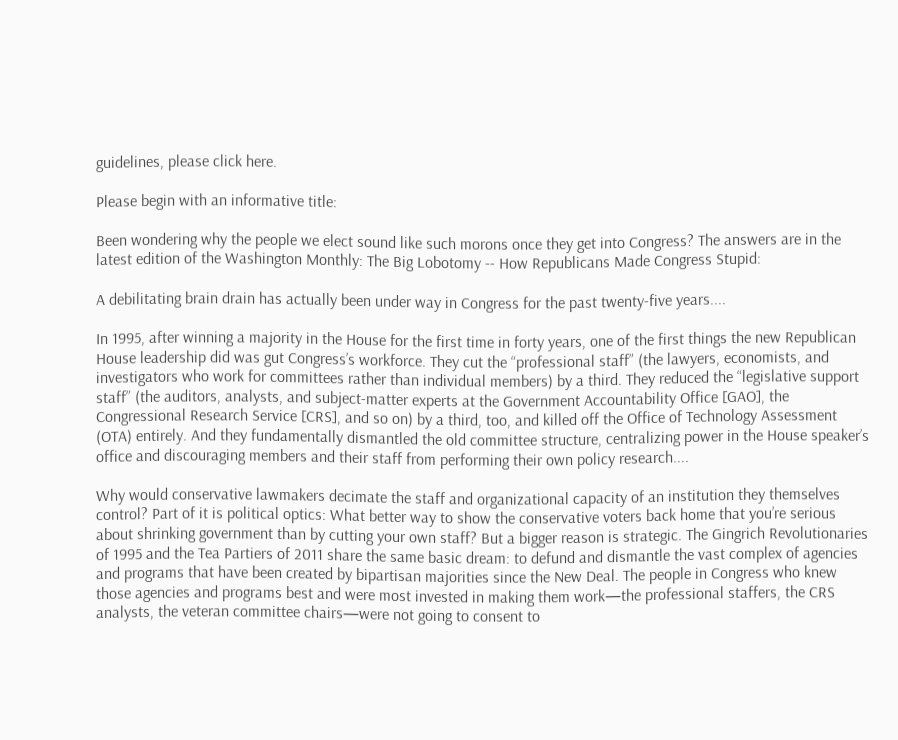guidelines, please click here.

Please begin with an informative title:

Been wondering why the people we elect sound like such morons once they get into Congress? The answers are in the latest edition of the Washington Monthly: The Big Lobotomy -- How Republicans Made Congress Stupid:

A debilitating brain drain has actually been under way in Congress for the past twenty-five years....

In 1995, after winning a majority in the House for the first time in forty years, one of the first things the new Republican House leadership did was gut Congress’s workforce. They cut the “professional staff” (the lawyers, economists, and investigators who work for committees rather than individual members) by a third. They reduced the “legislative support staff” (the auditors, analysts, and subject-matter experts at the Government Accountability Office [GAO], the Congressional Research Service [CRS], and so on) by a third, too, and killed off the Office of Technology Assessment (OTA) entirely. And they fundamentally dismantled the old committee structure, centralizing power in the House speaker’s office and discouraging members and their staff from performing their own policy research....

Why would conservative lawmakers decimate the staff and organizational capacity of an institution they themselves control? Part of it is political optics: What better way to show the conservative voters back home that you’re serious about shrinking government than by cutting your own staff? But a bigger reason is strategic. The Gingrich Revolutionaries of 1995 and the Tea Partiers of 2011 share the same basic dream: to defund and dismantle the vast complex of agencies and programs that have been created by bipartisan majorities since the New Deal. The people in Congress who knew those agencies and programs best and were most invested in making them work—the professional staffers, the CRS analysts, the veteran committee chairs—were not going to consent to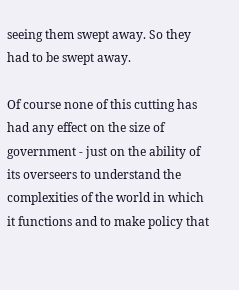seeing them swept away. So they had to be swept away.

Of course none of this cutting has had any effect on the size of government - just on the ability of its overseers to understand the complexities of the world in which it functions and to make policy that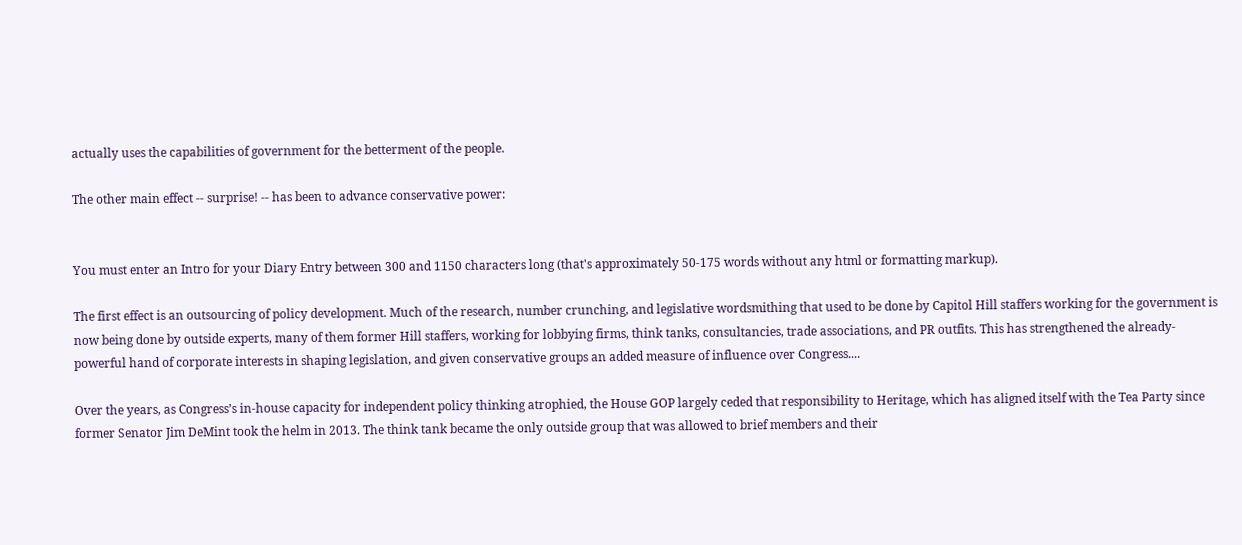actually uses the capabilities of government for the betterment of the people.

The other main effect -- surprise! -- has been to advance conservative power:


You must enter an Intro for your Diary Entry between 300 and 1150 characters long (that's approximately 50-175 words without any html or formatting markup).

The first effect is an outsourcing of policy development. Much of the research, number crunching, and legislative wordsmithing that used to be done by Capitol Hill staffers working for the government is now being done by outside experts, many of them former Hill staffers, working for lobbying firms, think tanks, consultancies, trade associations, and PR outfits. This has strengthened the already-powerful hand of corporate interests in shaping legislation, and given conservative groups an added measure of influence over Congress....

Over the years, as Congress’s in-house capacity for independent policy thinking atrophied, the House GOP largely ceded that responsibility to Heritage, which has aligned itself with the Tea Party since former Senator Jim DeMint took the helm in 2013. The think tank became the only outside group that was allowed to brief members and their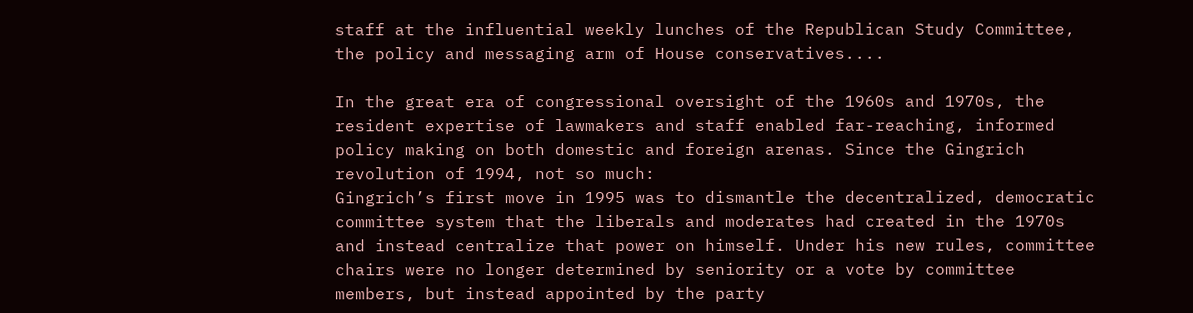staff at the influential weekly lunches of the Republican Study Committee, the policy and messaging arm of House conservatives....

In the great era of congressional oversight of the 1960s and 1970s, the resident expertise of lawmakers and staff enabled far-reaching, informed policy making on both domestic and foreign arenas. Since the Gingrich revolution of 1994, not so much:
Gingrich’s first move in 1995 was to dismantle the decentralized, democratic committee system that the liberals and moderates had created in the 1970s and instead centralize that power on himself. Under his new rules, committee chairs were no longer determined by seniority or a vote by committee members, but instead appointed by the party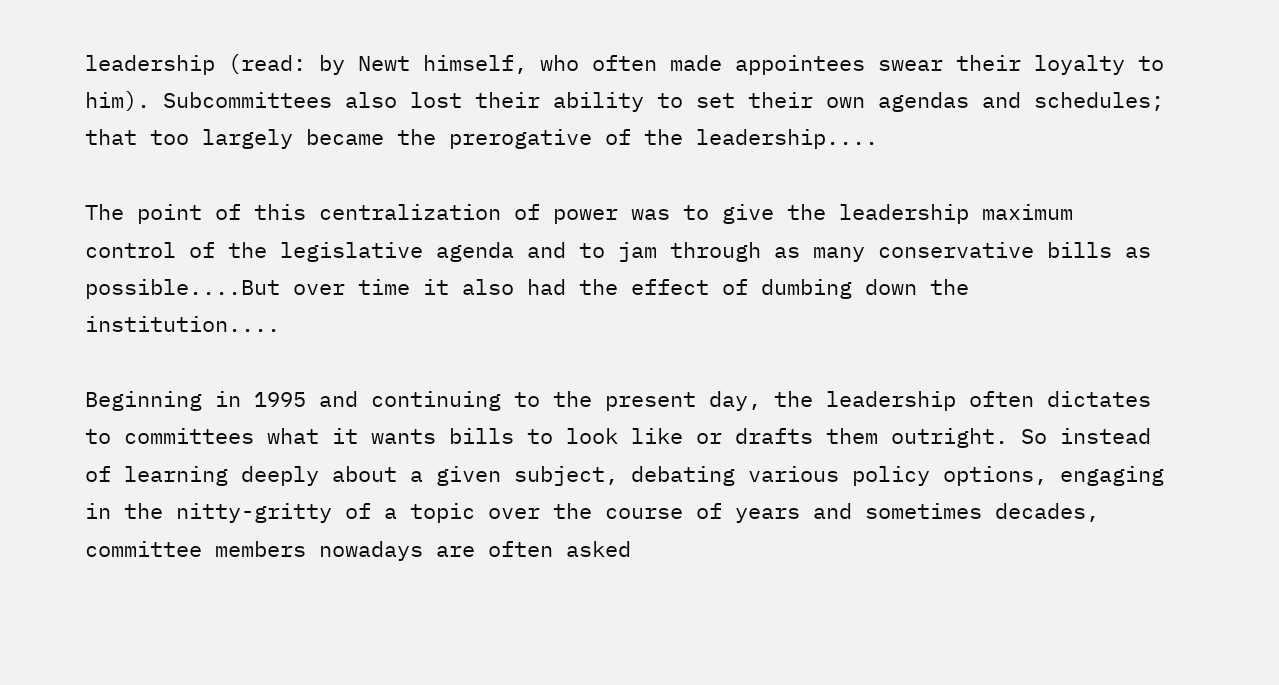leadership (read: by Newt himself, who often made appointees swear their loyalty to him). Subcommittees also lost their ability to set their own agendas and schedules; that too largely became the prerogative of the leadership....

The point of this centralization of power was to give the leadership maximum control of the legislative agenda and to jam through as many conservative bills as possible....But over time it also had the effect of dumbing down the institution....

Beginning in 1995 and continuing to the present day, the leadership often dictates to committees what it wants bills to look like or drafts them outright. So instead of learning deeply about a given subject, debating various policy options, engaging in the nitty-gritty of a topic over the course of years and sometimes decades, committee members nowadays are often asked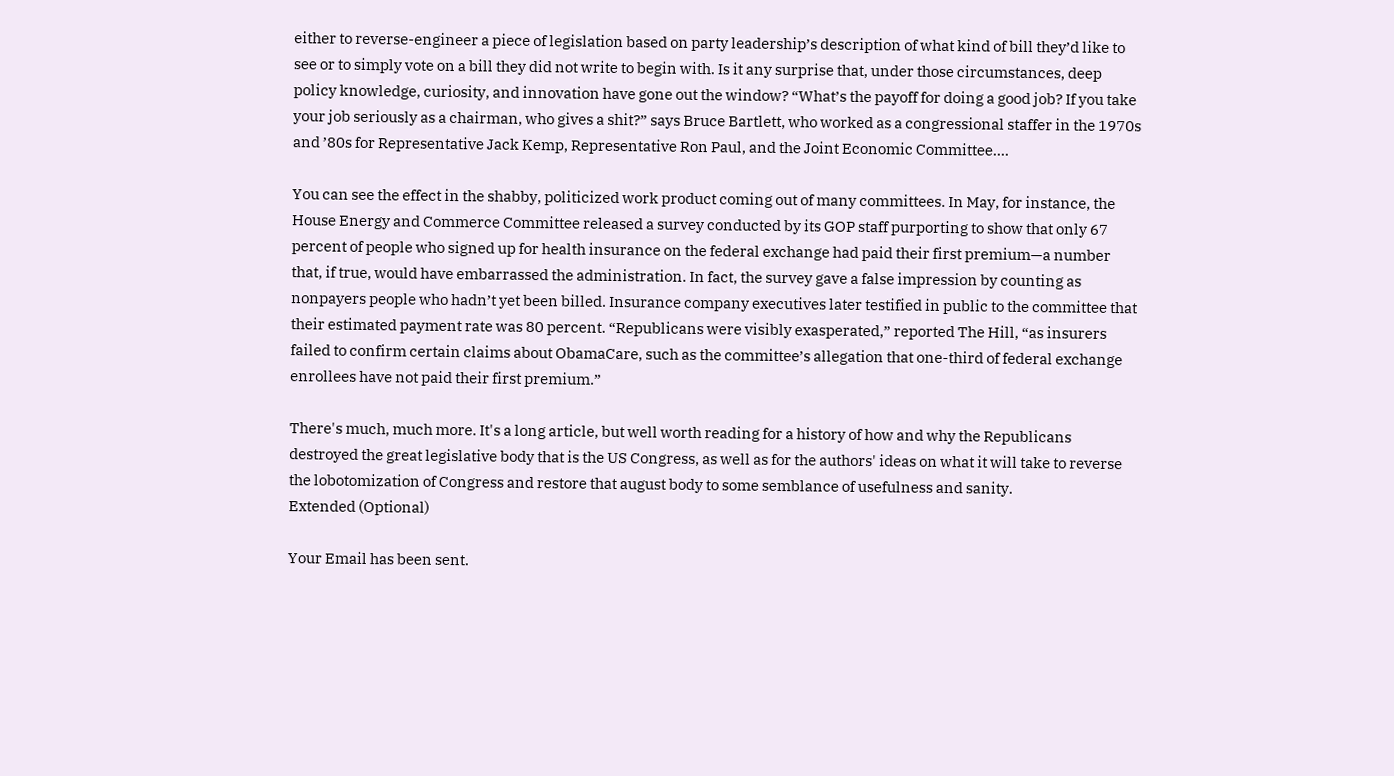either to reverse-engineer a piece of legislation based on party leadership’s description of what kind of bill they’d like to see or to simply vote on a bill they did not write to begin with. Is it any surprise that, under those circumstances, deep policy knowledge, curiosity, and innovation have gone out the window? “What’s the payoff for doing a good job? If you take your job seriously as a chairman, who gives a shit?” says Bruce Bartlett, who worked as a congressional staffer in the 1970s and ’80s for Representative Jack Kemp, Representative Ron Paul, and the Joint Economic Committee....

You can see the effect in the shabby, politicized work product coming out of many committees. In May, for instance, the House Energy and Commerce Committee released a survey conducted by its GOP staff purporting to show that only 67 percent of people who signed up for health insurance on the federal exchange had paid their first premium—a number that, if true, would have embarrassed the administration. In fact, the survey gave a false impression by counting as nonpayers people who hadn’t yet been billed. Insurance company executives later testified in public to the committee that their estimated payment rate was 80 percent. “Republicans were visibly exasperated,” reported The Hill, “as insurers failed to confirm certain claims about ObamaCare, such as the committee’s allegation that one-third of federal exchange enrollees have not paid their first premium.”

There's much, much more. It's a long article, but well worth reading for a history of how and why the Republicans destroyed the great legislative body that is the US Congress, as well as for the authors' ideas on what it will take to reverse the lobotomization of Congress and restore that august body to some semblance of usefulness and sanity.
Extended (Optional)

Your Email has been sent.